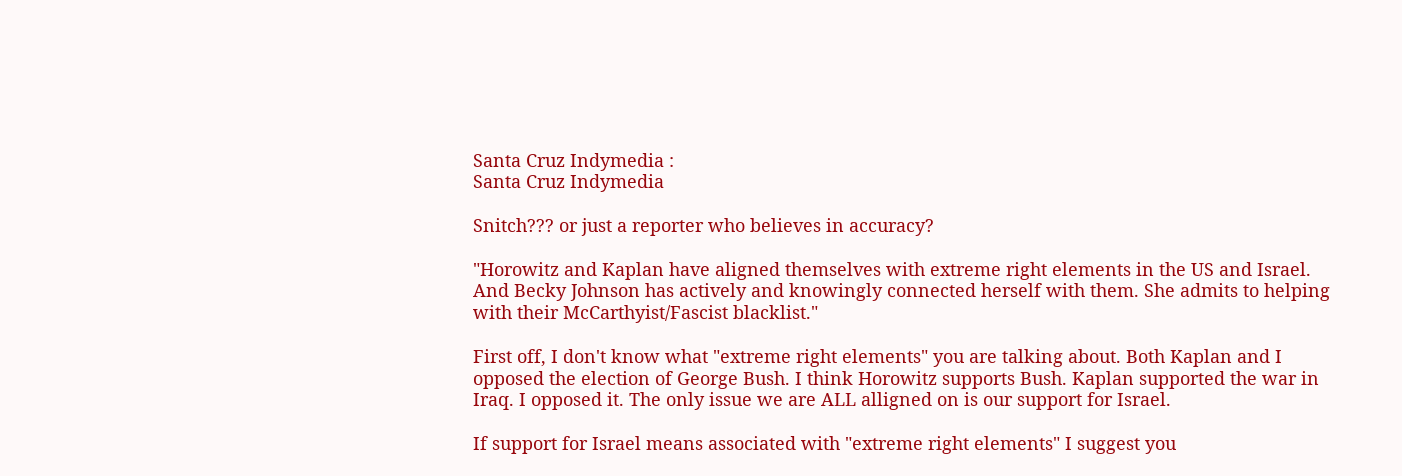Santa Cruz Indymedia :
Santa Cruz Indymedia

Snitch??? or just a reporter who believes in accuracy?

"Horowitz and Kaplan have aligned themselves with extreme right elements in the US and Israel. And Becky Johnson has actively and knowingly connected herself with them. She admits to helping with their McCarthyist/Fascist blacklist."

First off, I don't know what "extreme right elements" you are talking about. Both Kaplan and I opposed the election of George Bush. I think Horowitz supports Bush. Kaplan supported the war in Iraq. I opposed it. The only issue we are ALL alligned on is our support for Israel.

If support for Israel means associated with "extreme right elements" I suggest you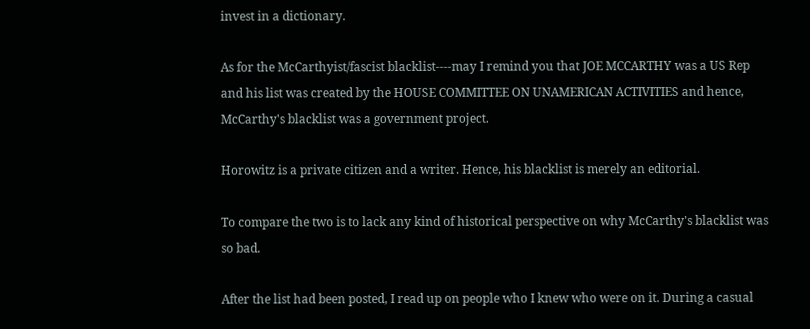invest in a dictionary.

As for the McCarthyist/fascist blacklist----may I remind you that JOE MCCARTHY was a US Rep and his list was created by the HOUSE COMMITTEE ON UNAMERICAN ACTIVITIES and hence, McCarthy's blacklist was a government project.

Horowitz is a private citizen and a writer. Hence, his blacklist is merely an editorial.

To compare the two is to lack any kind of historical perspective on why McCarthy's blacklist was so bad.

After the list had been posted, I read up on people who I knew who were on it. During a casual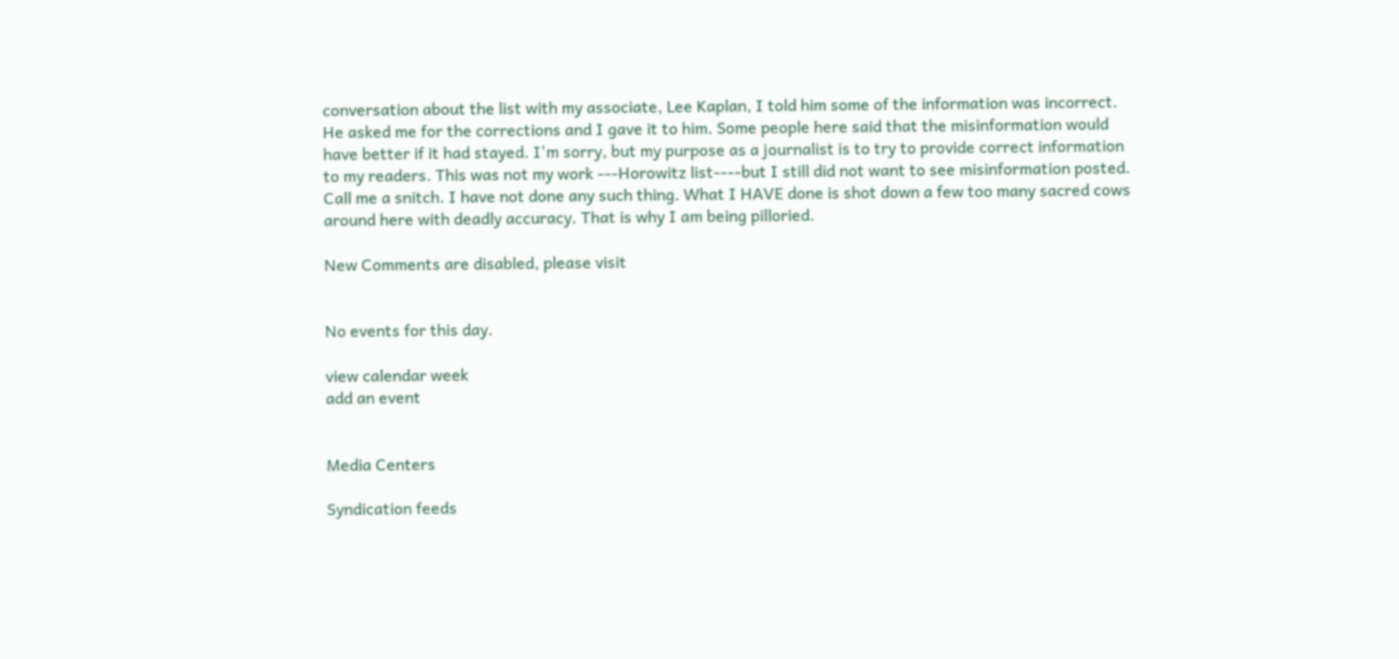conversation about the list with my associate, Lee Kaplan, I told him some of the information was incorrect. He asked me for the corrections and I gave it to him. Some people here said that the misinformation would have better if it had stayed. I'm sorry, but my purpose as a journalist is to try to provide correct information to my readers. This was not my work ---Horowitz list----but I still did not want to see misinformation posted.
Call me a snitch. I have not done any such thing. What I HAVE done is shot down a few too many sacred cows around here with deadly accuracy. That is why I am being pilloried.

New Comments are disabled, please visit


No events for this day.

view calendar week
add an event


Media Centers

Syndication feeds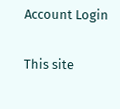Account Login

This site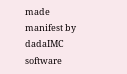made manifest by dadaIMC software